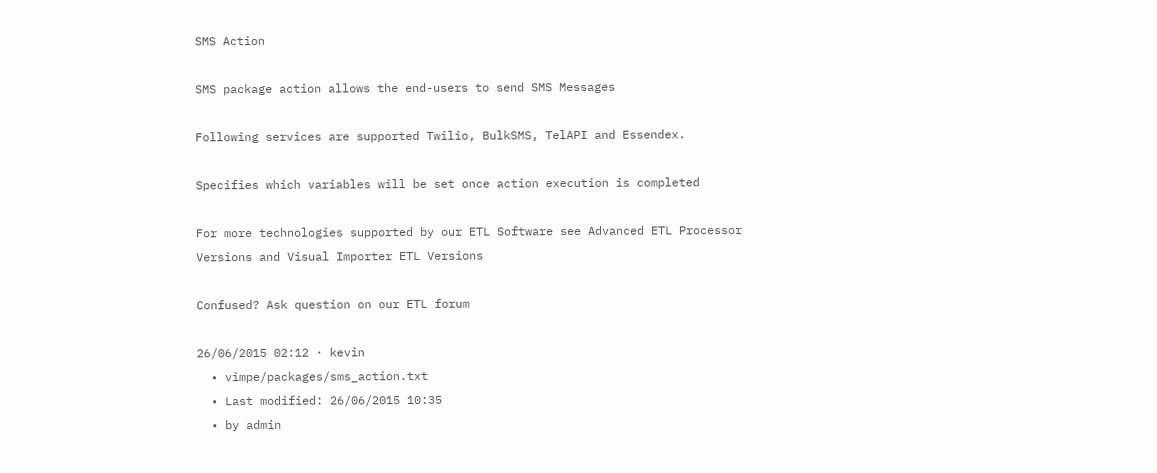SMS Action

SMS package action allows the end-users to send SMS Messages

Following services are supported Twilio, BulkSMS, TelAPI and Essendex.

Specifies which variables will be set once action execution is completed

For more technologies supported by our ETL Software see Advanced ETL Processor Versions and Visual Importer ETL Versions

Confused? Ask question on our ETL forum

26/06/2015 02:12 · kevin
  • vimpe/packages/sms_action.txt
  • Last modified: 26/06/2015 10:35
  • by admin